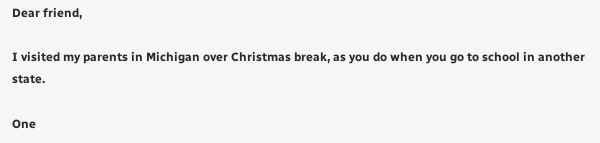Dear friend,

I visited my parents in Michigan over Christmas break, as you do when you go to school in another state.

One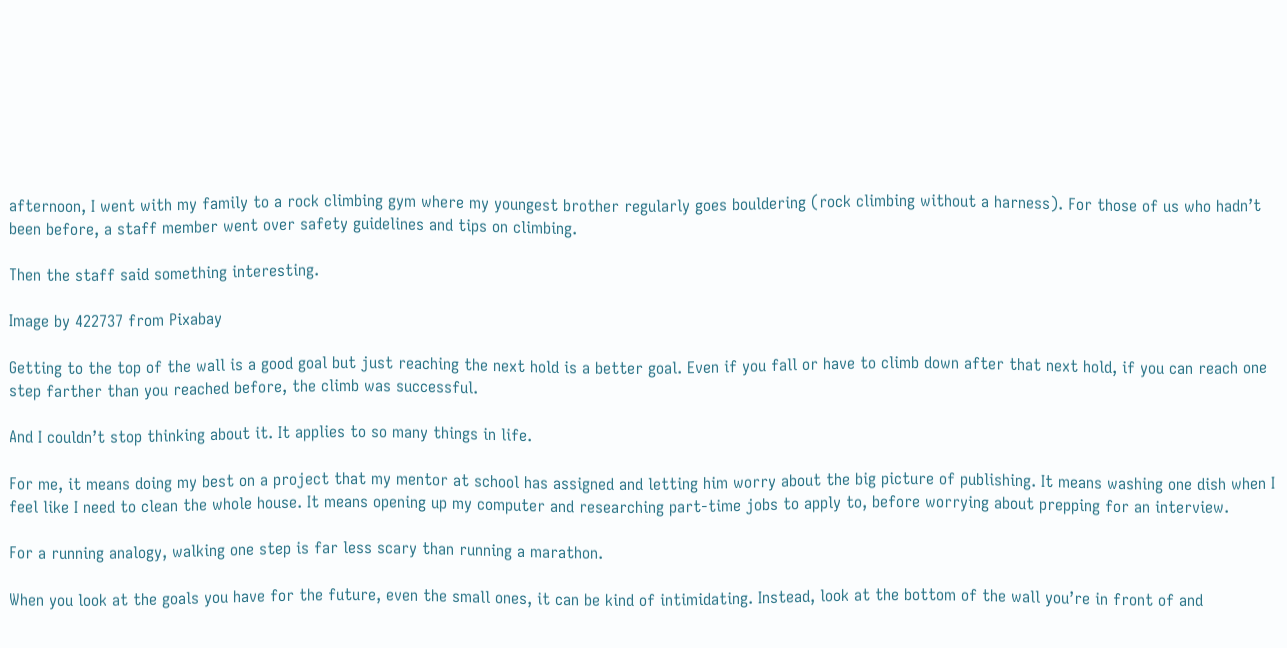afternoon, I went with my family to a rock climbing gym where my youngest brother regularly goes bouldering (rock climbing without a harness). For those of us who hadn’t been before, a staff member went over safety guidelines and tips on climbing.

Then the staff said something interesting.

Image by 422737 from Pixabay

Getting to the top of the wall is a good goal but just reaching the next hold is a better goal. Even if you fall or have to climb down after that next hold, if you can reach one step farther than you reached before, the climb was successful.

And I couldn’t stop thinking about it. It applies to so many things in life.

For me, it means doing my best on a project that my mentor at school has assigned and letting him worry about the big picture of publishing. It means washing one dish when I feel like I need to clean the whole house. It means opening up my computer and researching part-time jobs to apply to, before worrying about prepping for an interview.

For a running analogy, walking one step is far less scary than running a marathon.

When you look at the goals you have for the future, even the small ones, it can be kind of intimidating. Instead, look at the bottom of the wall you’re in front of and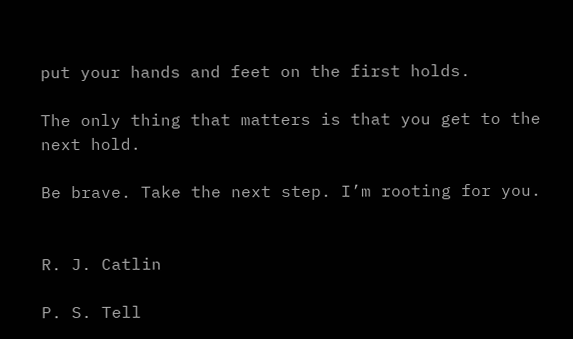put your hands and feet on the first holds.

The only thing that matters is that you get to the next hold.

Be brave. Take the next step. I’m rooting for you.


R. J. Catlin

P. S. Tell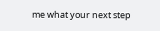me what your next step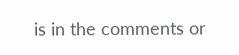is in the comments or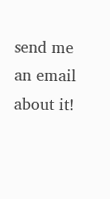send me an email about it!